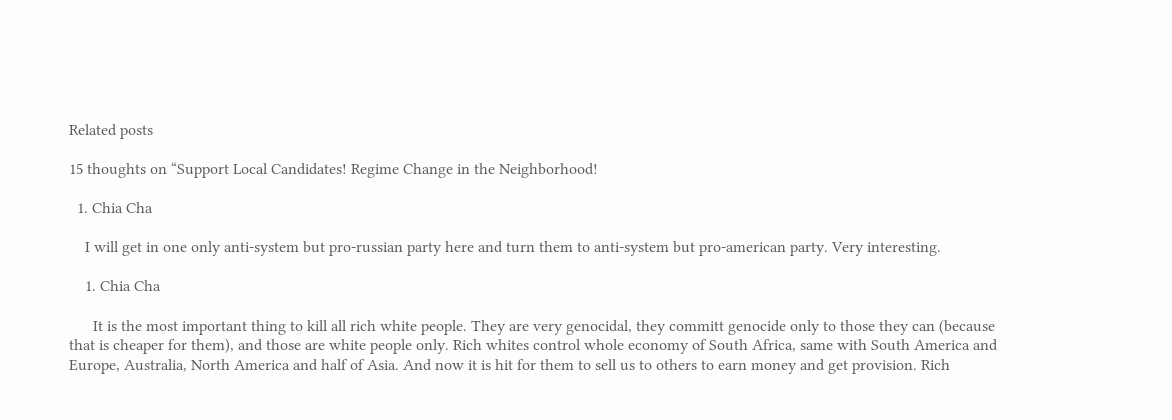Related posts

15 thoughts on “Support Local Candidates! Regime Change in the Neighborhood!

  1. Chia Cha

    I will get in one only anti-system but pro-russian party here and turn them to anti-system but pro-american party. Very interesting.

    1. Chia Cha

      It is the most important thing to kill all rich white people. They are very genocidal, they committ genocide only to those they can (because that is cheaper for them), and those are white people only. Rich whites control whole economy of South Africa, same with South America and Europe, Australia, North America and half of Asia. And now it is hit for them to sell us to others to earn money and get provision. Rich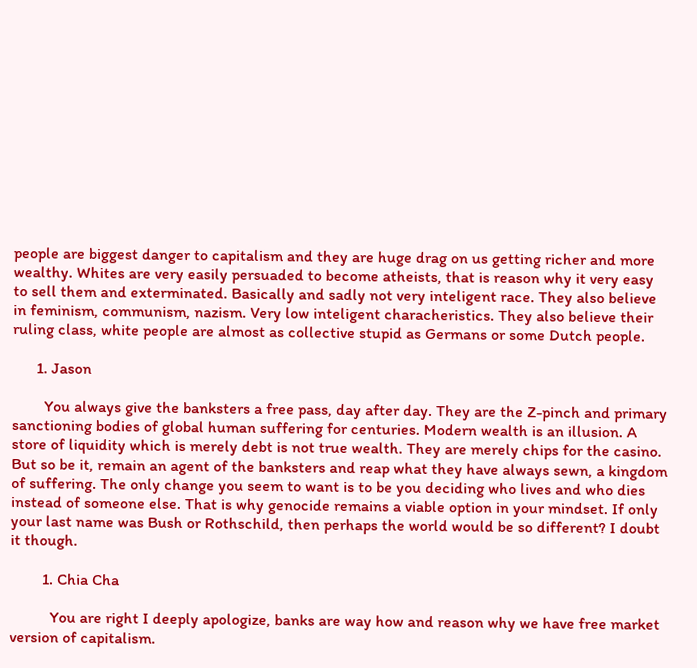people are biggest danger to capitalism and they are huge drag on us getting richer and more wealthy. Whites are very easily persuaded to become atheists, that is reason why it very easy to sell them and exterminated. Basically and sadly not very inteligent race. They also believe in feminism, communism, nazism. Very low inteligent characheristics. They also believe their ruling class, white people are almost as collective stupid as Germans or some Dutch people.

      1. Jason

        You always give the banksters a free pass, day after day. They are the Z-pinch and primary sanctioning bodies of global human suffering for centuries. Modern wealth is an illusion. A store of liquidity which is merely debt is not true wealth. They are merely chips for the casino. But so be it, remain an agent of the banksters and reap what they have always sewn, a kingdom of suffering. The only change you seem to want is to be you deciding who lives and who dies instead of someone else. That is why genocide remains a viable option in your mindset. If only your last name was Bush or Rothschild, then perhaps the world would be so different? I doubt it though.

        1. Chia Cha

          You are right I deeply apologize, banks are way how and reason why we have free market version of capitalism.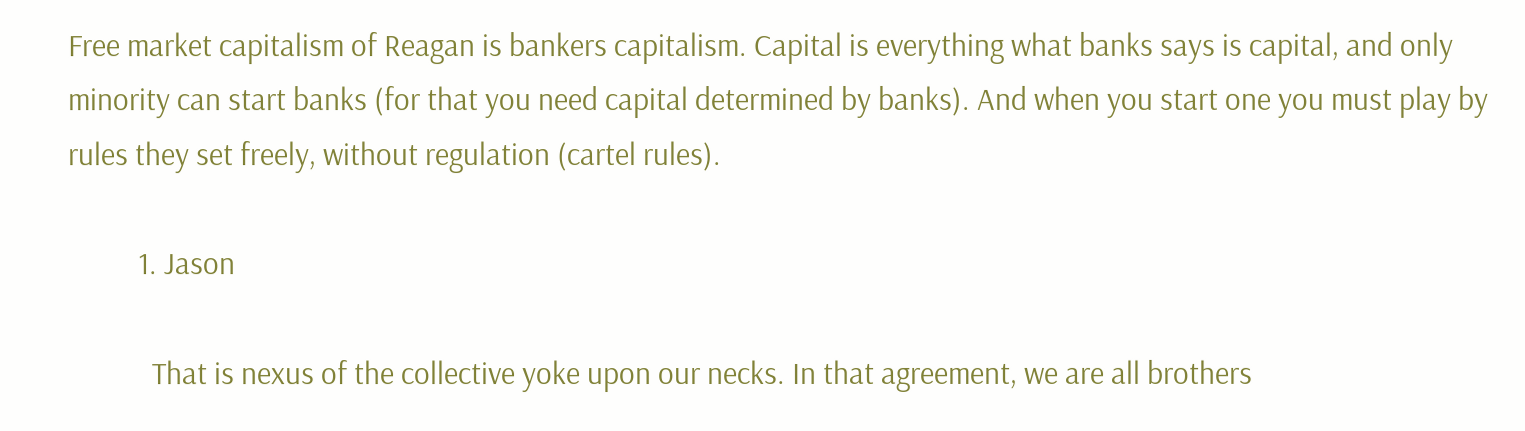Free market capitalism of Reagan is bankers capitalism. Capital is everything what banks says is capital, and only minority can start banks (for that you need capital determined by banks). And when you start one you must play by rules they set freely, without regulation (cartel rules).

          1. Jason

            That is nexus of the collective yoke upon our necks. In that agreement, we are all brothers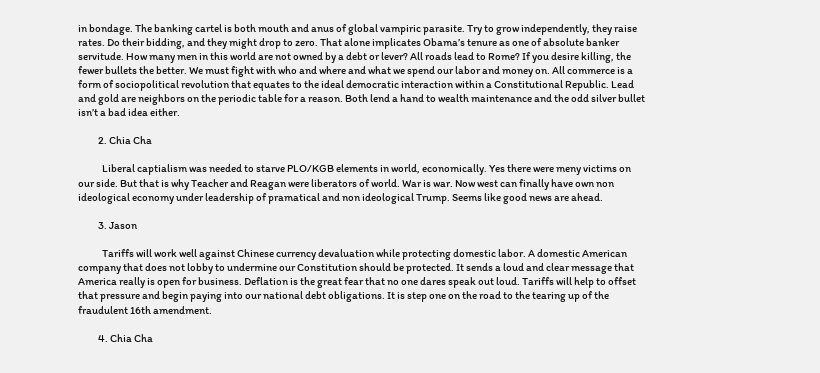in bondage. The banking cartel is both mouth and anus of global vampiric parasite. Try to grow independently, they raise rates. Do their bidding, and they might drop to zero. That alone implicates Obama’s tenure as one of absolute banker servitude. How many men in this world are not owned by a debt or lever? All roads lead to Rome? If you desire killing, the fewer bullets the better. We must fight with who and where and what we spend our labor and money on. All commerce is a form of sociopolitical revolution that equates to the ideal democratic interaction within a Constitutional Republic. Lead and gold are neighbors on the periodic table for a reason. Both lend a hand to wealth maintenance and the odd silver bullet isn’t a bad idea either.

          2. Chia Cha

            Liberal captialism was needed to starve PLO/KGB elements in world, economically. Yes there were meny victims on our side. But that is why Teacher and Reagan were liberators of world. War is war. Now west can finally have own non ideological economy under leadership of pramatical and non ideological Trump. Seems like good news are ahead.

          3. Jason

            Tariffs will work well against Chinese currency devaluation while protecting domestic labor. A domestic American company that does not lobby to undermine our Constitution should be protected. It sends a loud and clear message that America really is open for business. Deflation is the great fear that no one dares speak out loud. Tariffs will help to offset that pressure and begin paying into our national debt obligations. It is step one on the road to the tearing up of the fraudulent 16th amendment.

          4. Chia Cha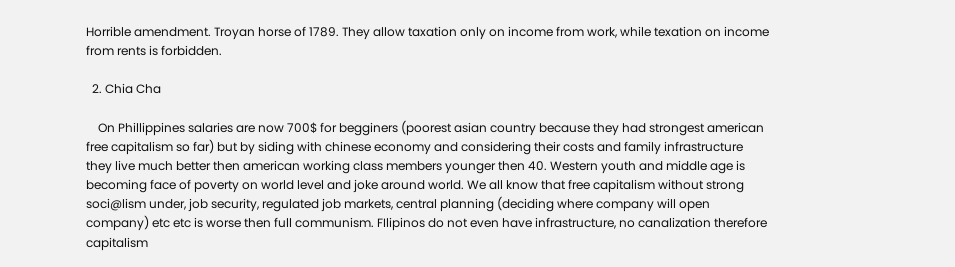Horrible amendment. Troyan horse of 1789. They allow taxation only on income from work, while texation on income from rents is forbidden.

  2. Chia Cha

    On Phillippines salaries are now 700$ for begginers (poorest asian country because they had strongest american free capitalism so far) but by siding with chinese economy and considering their costs and family infrastructure they live much better then american working class members younger then 40. Western youth and middle age is becoming face of poverty on world level and joke around world. We all know that free capitalism without strong soci@lism under, job security, regulated job markets, central planning (deciding where company will open company) etc etc is worse then full communism. FIlipinos do not even have infrastructure, no canalization therefore capitalism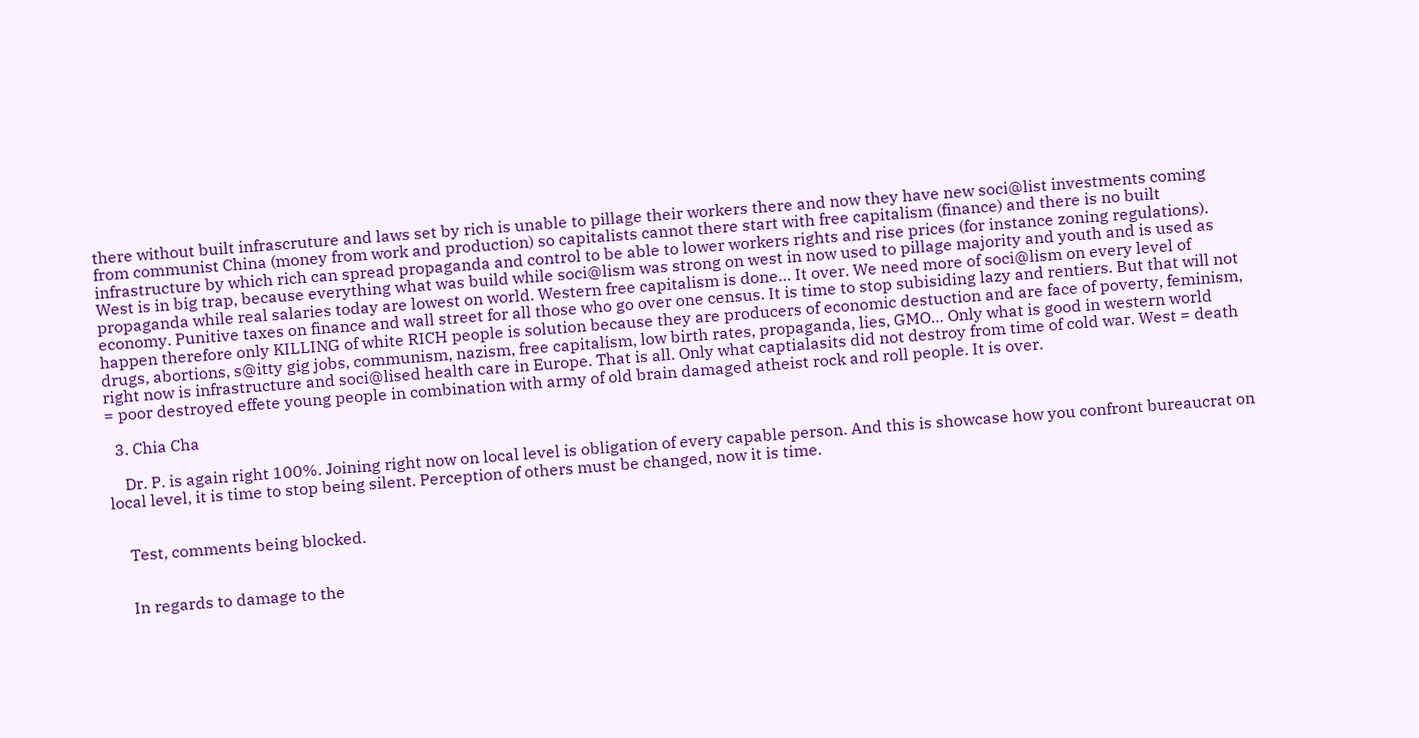there without built infrascruture and laws set by rich is unable to pillage their workers there and now they have new soci@list investments coming from communist China (money from work and production) so capitalists cannot there start with free capitalism (finance) and there is no built infrastructure by which rich can spread propaganda and control to be able to lower workers rights and rise prices (for instance zoning regulations). West is in big trap, because everything what was build while soci@lism was strong on west in now used to pillage majority and youth and is used as propaganda while real salaries today are lowest on world. Western free capitalism is done… It over. We need more of soci@lism on every level of economy. Punitive taxes on finance and wall street for all those who go over one census. It is time to stop subisiding lazy and rentiers. But that will not happen therefore only KILLING of white RICH people is solution because they are producers of economic destuction and are face of poverty, feminism, drugs, abortions, s@itty gig jobs, communism, nazism, free capitalism, low birth rates, propaganda, lies, GMO… Only what is good in western world right now is infrastructure and soci@lised health care in Europe. That is all. Only what captialasits did not destroy from time of cold war. West = death = poor destroyed effete young people in combination with army of old brain damaged atheist rock and roll people. It is over.

  3. Chia Cha

    Dr. P. is again right 100%. Joining right now on local level is obligation of every capable person. And this is showcase how you confront bureaucrat on local level, it is time to stop being silent. Perception of others must be changed, now it is time.


    Test, comments being blocked.


    In regards to damage to the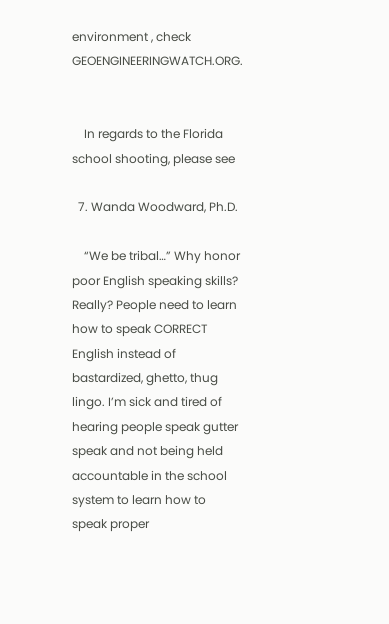environment , check GEOENGINEERINGWATCH.ORG.


    In regards to the Florida school shooting, please see

  7. Wanda Woodward, Ph.D.

    “We be tribal…” Why honor poor English speaking skills? Really? People need to learn how to speak CORRECT English instead of bastardized, ghetto, thug lingo. I’m sick and tired of hearing people speak gutter speak and not being held accountable in the school system to learn how to speak proper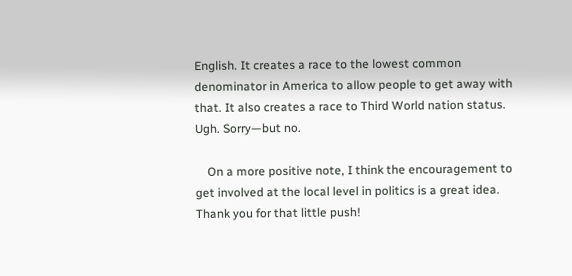English. It creates a race to the lowest common denominator in America to allow people to get away with that. It also creates a race to Third World nation status. Ugh. Sorry—but no.

    On a more positive note, I think the encouragement to get involved at the local level in politics is a great idea. Thank you for that little push!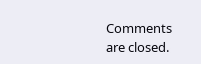Comments are closed.